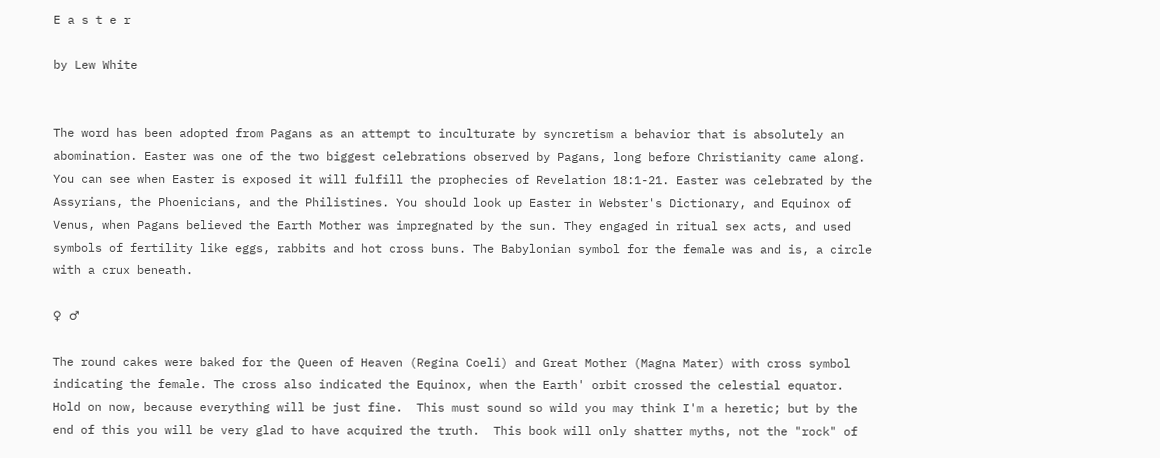E a s t e r

by Lew White


The word has been adopted from Pagans as an attempt to inculturate by syncretism a behavior that is absolutely an abomination. Easter was one of the two biggest celebrations observed by Pagans, long before Christianity came along. You can see when Easter is exposed it will fulfill the prophecies of Revelation 18:1-21. Easter was celebrated by the Assyrians, the Phoenicians, and the Philistines. You should look up Easter in Webster's Dictionary, and Equinox of Venus, when Pagans believed the Earth Mother was impregnated by the sun. They engaged in ritual sex acts, and used symbols of fertility like eggs, rabbits and hot cross buns. The Babylonian symbol for the female was and is, a circle with a crux beneath.

♀ ♂

The round cakes were baked for the Queen of Heaven (Regina Coeli) and Great Mother (Magna Mater) with cross symbol indicating the female. The cross also indicated the Equinox, when the Earth' orbit crossed the celestial equator. Hold on now, because everything will be just fine.  This must sound so wild you may think I'm a heretic; but by the end of this you will be very glad to have acquired the truth.  This book will only shatter myths, not the "rock" of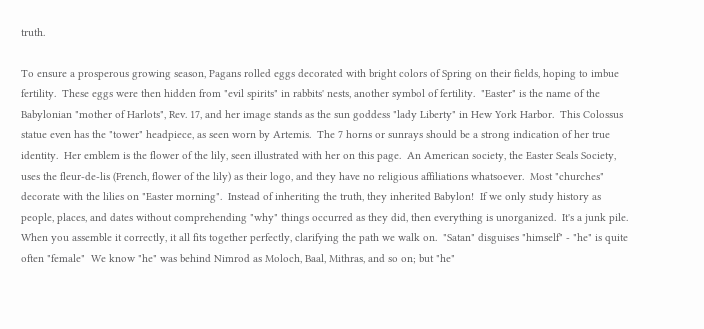truth.

To ensure a prosperous growing season, Pagans rolled eggs decorated with bright colors of Spring on their fields, hoping to imbue fertility.  These eggs were then hidden from "evil spirits" in rabbits' nests, another symbol of fertility.  "Easter" is the name of the Babylonian "mother of Harlots", Rev. 17, and her image stands as the sun goddess "lady Liberty" in Hew York Harbor.  This Colossus statue even has the "tower" headpiece, as seen worn by Artemis.  The 7 horns or sunrays should be a strong indication of her true identity.  Her emblem is the flower of the lily, seen illustrated with her on this page.  An American society, the Easter Seals Society, uses the fleur-de-lis (French, flower of the lily) as their logo, and they have no religious affiliations whatsoever.  Most "churches" decorate with the lilies on "Easter morning".  Instead of inheriting the truth, they inherited Babylon!  If we only study history as people, places, and dates without comprehending "why" things occurred as they did, then everything is unorganized.  It's a junk pile.  When you assemble it correctly, it all fits together perfectly, clarifying the path we walk on.  "Satan" disguises "himself" - "he" is quite often "female"  We know "he" was behind Nimrod as Moloch, Baal, Mithras, and so on; but "he"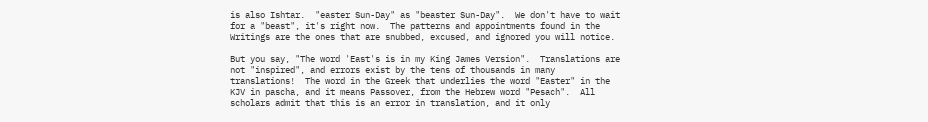is also Ishtar.  "easter Sun-Day" as "beaster Sun-Day".  We don't have to wait for a "beast", it's right now.  The patterns and appointments found in the Writings are the ones that are snubbed, excused, and ignored you will notice.

But you say, "The word 'East's is in my King James Version".  Translations are not "inspired", and errors exist by the tens of thousands in many translations!  The word in the Greek that underlies the word "Easter" in the KJV in pascha, and it means Passover, from the Hebrew word "Pesach".  All scholars admit that this is an error in translation, and it only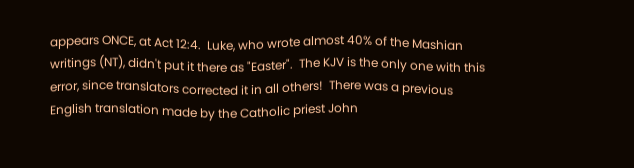appears ONCE, at Act 12:4.  Luke, who wrote almost 40% of the Mashian writings (NT), didn't put it there as "Easter".  The KJV is the only one with this error, since translators corrected it in all others!  There was a previous English translation made by the Catholic priest John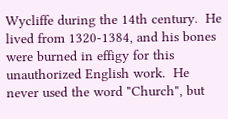Wycliffe during the 14th century.  He lived from 1320-1384, and his bones were burned in effigy for this unauthorized English work.  He never used the word "Church", but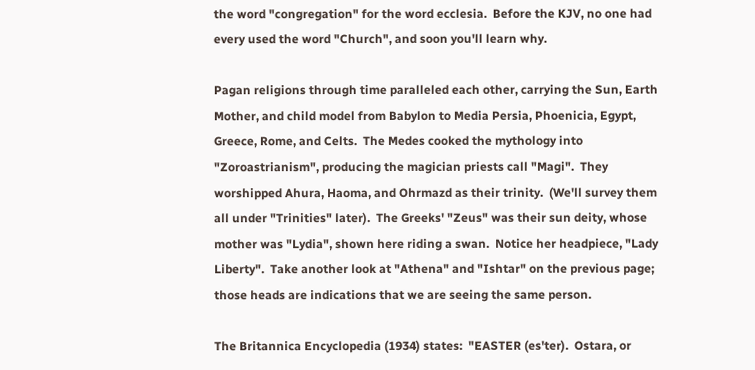the word "congregation" for the word ecclesia.  Before the KJV, no one had every used the word "Church", and soon you'll learn why.

Pagan religions through time paralleled each other, carrying the Sun, Earth Mother, and child model from Babylon to Media Persia, Phoenicia, Egypt, Greece, Rome, and Celts.  The Medes cooked the mythology into "Zoroastrianism", producing the magician priests call "Magi".  They worshipped Ahura, Haoma, and Ohrmazd as their trinity.  (We'll survey them all under "Trinities" later).  The Greeks' "Zeus" was their sun deity, whose mother was "Lydia", shown here riding a swan.  Notice her headpiece, "Lady Liberty".  Take another look at "Athena" and "Ishtar" on the previous page; those heads are indications that we are seeing the same person.

The Britannica Encyclopedia (1934) states:  "EASTER (es'ter).  Ostara, or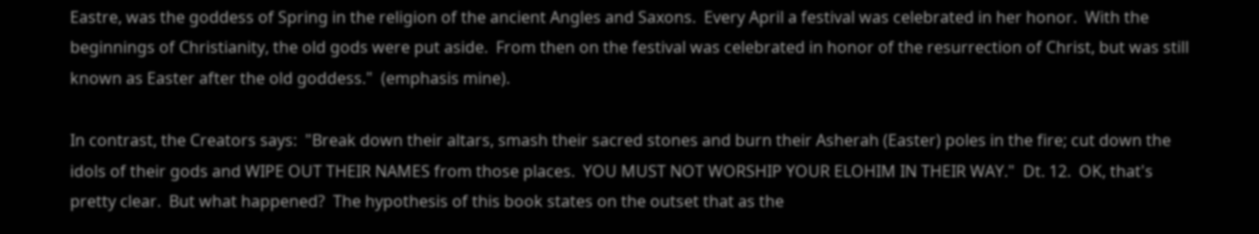Eastre, was the goddess of Spring in the religion of the ancient Angles and Saxons.  Every April a festival was celebrated in her honor.  With the beginnings of Christianity, the old gods were put aside.  From then on the festival was celebrated in honor of the resurrection of Christ, but was still known as Easter after the old goddess."  (emphasis mine).

In contrast, the Creators says:  "Break down their altars, smash their sacred stones and burn their Asherah (Easter) poles in the fire; cut down the idols of their gods and WIPE OUT THEIR NAMES from those places.  YOU MUST NOT WORSHIP YOUR ELOHIM IN THEIR WAY."  Dt. 12.  OK, that's pretty clear.  But what happened?  The hypothesis of this book states on the outset that as the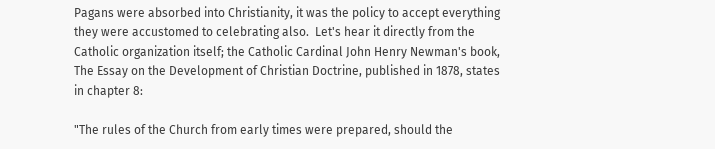Pagans were absorbed into Christianity, it was the policy to accept everything they were accustomed to celebrating also.  Let's hear it directly from the Catholic organization itself; the Catholic Cardinal John Henry Newman's book, The Essay on the Development of Christian Doctrine, published in 1878, states in chapter 8:

"The rules of the Church from early times were prepared, should the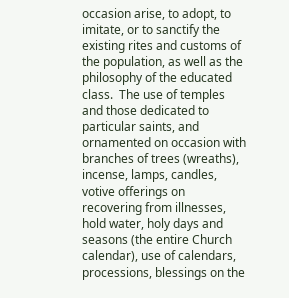occasion arise, to adopt, to imitate, or to sanctify the existing rites and customs of the population, as well as the philosophy of the educated class.  The use of temples and those dedicated to particular saints, and ornamented on occasion with branches of trees (wreaths), incense, lamps, candles, votive offerings on recovering from illnesses, hold water, holy days and seasons (the entire Church calendar), use of calendars, processions, blessings on the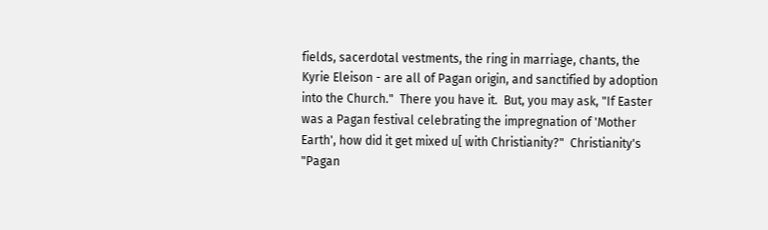fields, sacerdotal vestments, the ring in marriage, chants, the Kyrie Eleison - are all of Pagan origin, and sanctified by adoption into the Church."  There you have it.  But, you may ask, "If Easter was a Pagan festival celebrating the impregnation of 'Mother Earth', how did it get mixed u[ with Christianity?"  Christianity's "Pagan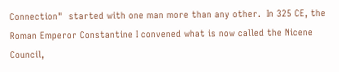Connection"  started with one man more than any other.  In 325 CE, the Roman Emperor Constantine I convened what is now called the Nicene Council,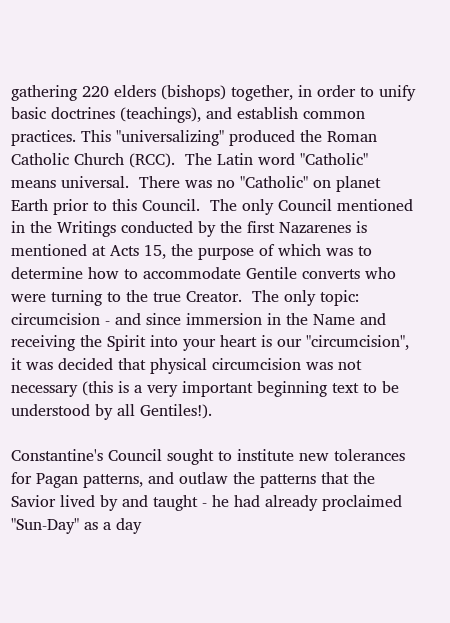gathering 220 elders (bishops) together, in order to unify basic doctrines (teachings), and establish common practices. This "universalizing" produced the Roman Catholic Church (RCC).  The Latin word "Catholic" means universal.  There was no "Catholic" on planet Earth prior to this Council.  The only Council mentioned in the Writings conducted by the first Nazarenes is mentioned at Acts 15, the purpose of which was to determine how to accommodate Gentile converts who were turning to the true Creator.  The only topic: circumcision - and since immersion in the Name and receiving the Spirit into your heart is our "circumcision", it was decided that physical circumcision was not necessary (this is a very important beginning text to be understood by all Gentiles!).

Constantine's Council sought to institute new tolerances for Pagan patterns, and outlaw the patterns that the Savior lived by and taught - he had already proclaimed "Sun-Day" as a day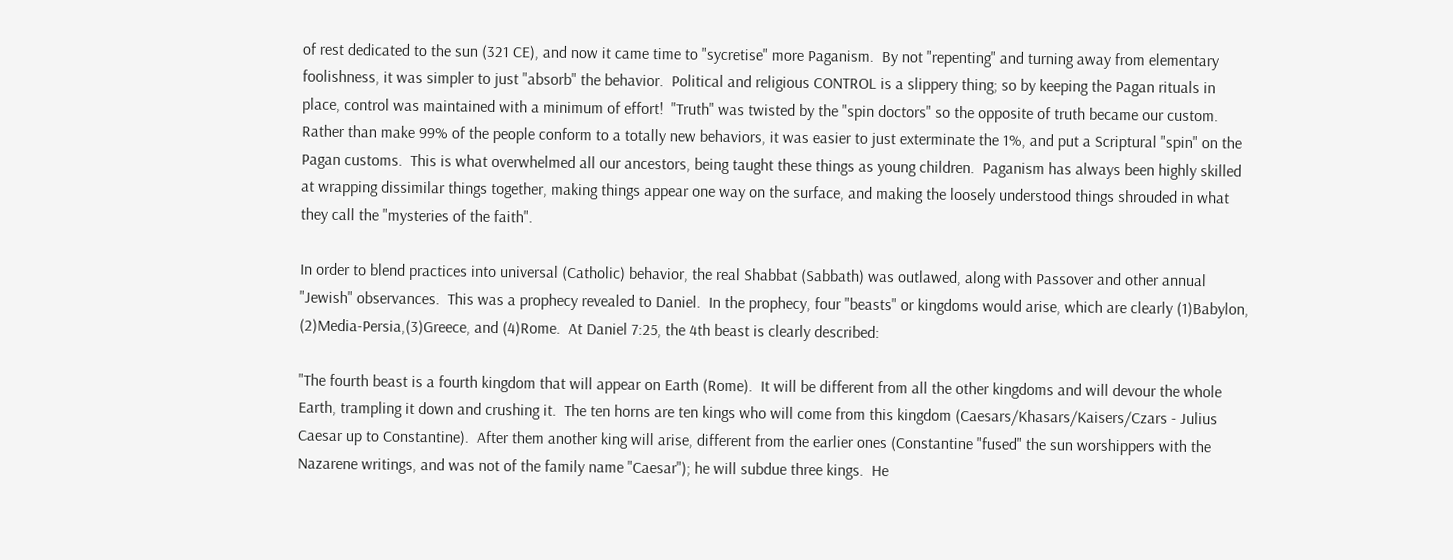of rest dedicated to the sun (321 CE), and now it came time to "sycretise" more Paganism.  By not "repenting" and turning away from elementary foolishness, it was simpler to just "absorb" the behavior.  Political and religious CONTROL is a slippery thing; so by keeping the Pagan rituals in place, control was maintained with a minimum of effort!  "Truth" was twisted by the "spin doctors" so the opposite of truth became our custom.  Rather than make 99% of the people conform to a totally new behaviors, it was easier to just exterminate the 1%, and put a Scriptural "spin" on the Pagan customs.  This is what overwhelmed all our ancestors, being taught these things as young children.  Paganism has always been highly skilled at wrapping dissimilar things together, making things appear one way on the surface, and making the loosely understood things shrouded in what they call the "mysteries of the faith".

In order to blend practices into universal (Catholic) behavior, the real Shabbat (Sabbath) was outlawed, along with Passover and other annual "Jewish" observances.  This was a prophecy revealed to Daniel.  In the prophecy, four "beasts" or kingdoms would arise, which are clearly (1)Babylon, (2)Media-Persia,(3)Greece, and (4)Rome.  At Daniel 7:25, the 4th beast is clearly described:

"The fourth beast is a fourth kingdom that will appear on Earth (Rome).  It will be different from all the other kingdoms and will devour the whole Earth, trampling it down and crushing it.  The ten horns are ten kings who will come from this kingdom (Caesars/Khasars/Kaisers/Czars - Julius Caesar up to Constantine).  After them another king will arise, different from the earlier ones (Constantine "fused" the sun worshippers with the Nazarene writings, and was not of the family name "Caesar"); he will subdue three kings.  He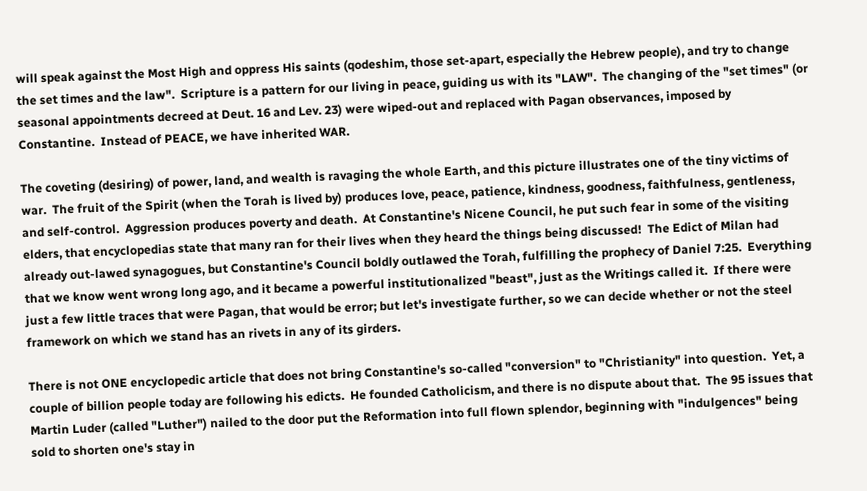will speak against the Most High and oppress His saints (qodeshim, those set-apart, especially the Hebrew people), and try to change the set times and the law".  Scripture is a pattern for our living in peace, guiding us with its "LAW".  The changing of the "set times" (or seasonal appointments decreed at Deut. 16 and Lev. 23) were wiped-out and replaced with Pagan observances, imposed by Constantine.  Instead of PEACE, we have inherited WAR.

The coveting (desiring) of power, land, and wealth is ravaging the whole Earth, and this picture illustrates one of the tiny victims of war.  The fruit of the Spirit (when the Torah is lived by) produces love, peace, patience, kindness, goodness, faithfulness, gentleness, and self-control.  Aggression produces poverty and death.  At Constantine's Nicene Council, he put such fear in some of the visiting elders, that encyclopedias state that many ran for their lives when they heard the things being discussed!  The Edict of Milan had already out-lawed synagogues, but Constantine's Council boldly outlawed the Torah, fulfilling the prophecy of Daniel 7:25.  Everything that we know went wrong long ago, and it became a powerful institutionalized "beast", just as the Writings called it.  If there were just a few little traces that were Pagan, that would be error; but let's investigate further, so we can decide whether or not the steel framework on which we stand has an rivets in any of its girders.

There is not ONE encyclopedic article that does not bring Constantine's so-called "conversion" to "Christianity" into question.  Yet, a couple of billion people today are following his edicts.  He founded Catholicism, and there is no dispute about that.  The 95 issues that Martin Luder (called "Luther") nailed to the door put the Reformation into full flown splendor, beginning with "indulgences" being sold to shorten one's stay in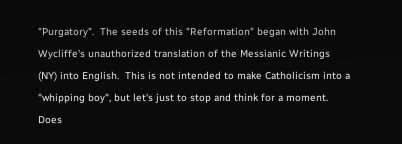"Purgatory".  The seeds of this "Reformation" began with John Wycliffe's unauthorized translation of the Messianic Writings (NY) into English.  This is not intended to make Catholicism into a "whipping boy", but let's just to stop and think for a moment.  Does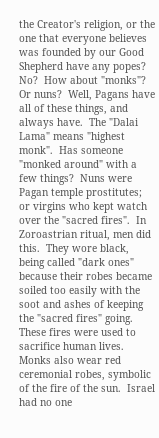the Creator's religion, or the one that everyone believes was founded by our Good Shepherd have any popes? No?  How about "monks"?  Or nuns?  Well, Pagans have all of these things, and always have.  The "Dalai Lama" means "highest monk".  Has someone "monked around" with a few things?  Nuns were Pagan temple prostitutes; or virgins who kept watch over the "sacred fires".  In Zoroastrian ritual, men did this.  They wore black, being called "dark ones" because their robes became soiled too easily with the soot and ashes of keeping the "sacred fires" going.  These fires were used to sacrifice human lives.  Monks also wear red ceremonial robes, symbolic of the fire of the sun.  Israel had no one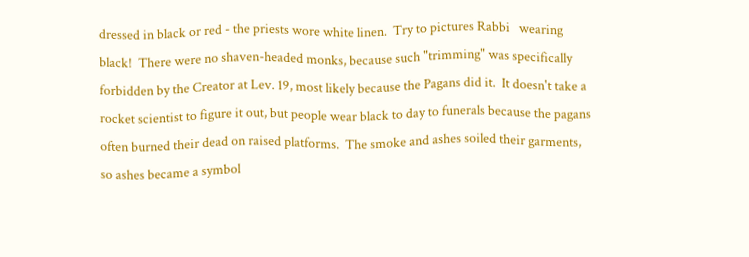dressed in black or red - the priests wore white linen.  Try to pictures Rabbi   wearing black!  There were no shaven-headed monks, because such "trimming" was specifically forbidden by the Creator at Lev. 19, most likely because the Pagans did it.  It doesn't take a rocket scientist to figure it out, but people wear black to day to funerals because the pagans often burned their dead on raised platforms.  The smoke and ashes soiled their garments, so ashes became a symbol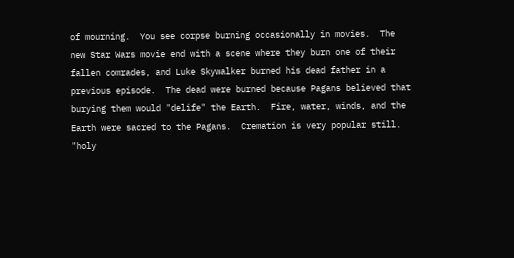of mourning.  You see corpse burning occasionally in movies.  The new Star Wars movie end with a scene where they burn one of their fallen comrades, and Luke Skywalker burned his dead father in a previous episode.  The dead were burned because Pagans believed that burying them would "delife" the Earth.  Fire, water, winds, and the Earth were sacred to the Pagans.  Cremation is very popular still.  "holy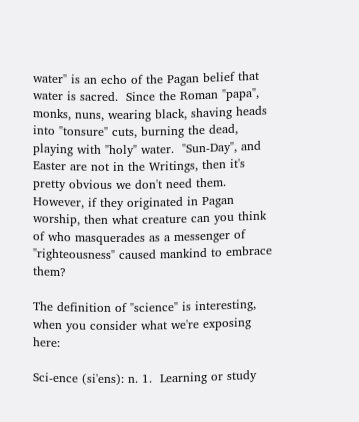water" is an echo of the Pagan belief that water is sacred.  Since the Roman "papa", monks, nuns, wearing black, shaving heads into "tonsure" cuts, burning the dead, playing with "holy" water.  "Sun-Day", and Easter are not in the Writings, then it's pretty obvious we don't need them.  However, if they originated in Pagan worship, then what creature can you think of who masquerades as a messenger of "righteousness" caused mankind to embrace them?

The definition of "science" is interesting, when you consider what we're exposing here:

Sci-ence (si'ens): n. 1.  Learning or study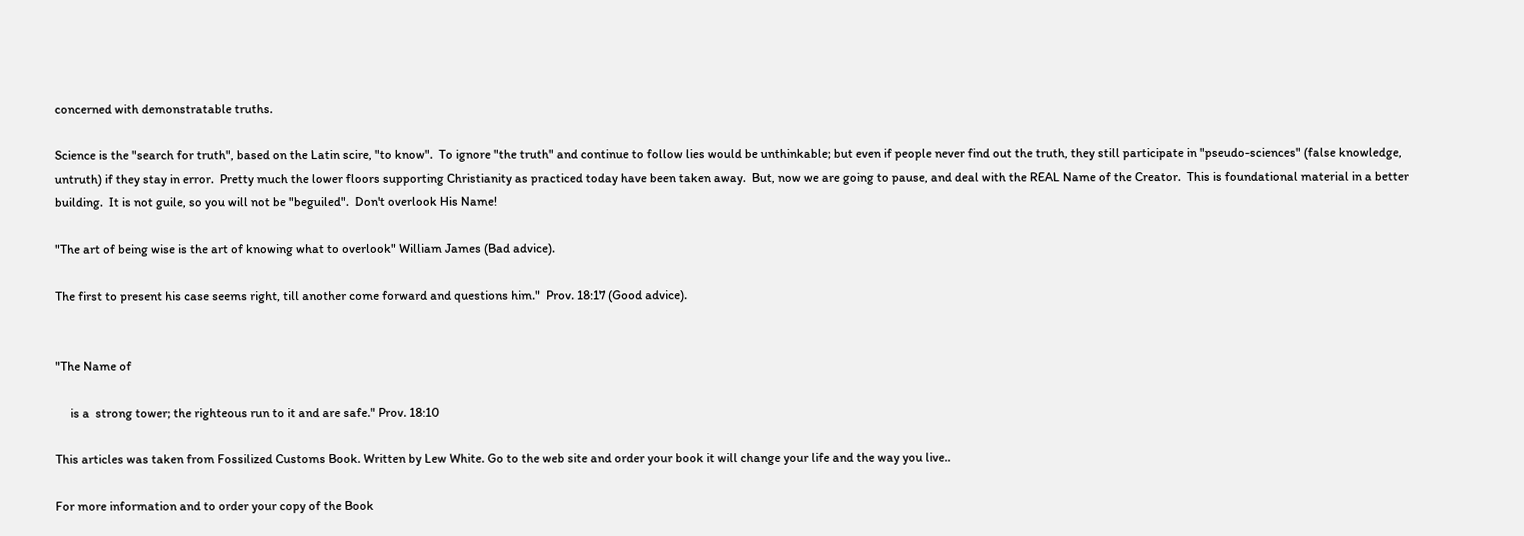concerned with demonstratable truths.

Science is the "search for truth", based on the Latin scire, "to know".  To ignore "the truth" and continue to follow lies would be unthinkable; but even if people never find out the truth, they still participate in "pseudo-sciences" (false knowledge, untruth) if they stay in error.  Pretty much the lower floors supporting Christianity as practiced today have been taken away.  But, now we are going to pause, and deal with the REAL Name of the Creator.  This is foundational material in a better building.  It is not guile, so you will not be "beguiled".  Don't overlook His Name!

"The art of being wise is the art of knowing what to overlook" William James (Bad advice).

The first to present his case seems right, till another come forward and questions him."  Prov. 18:17 (Good advice).


"The Name of

     is a  strong tower; the righteous run to it and are safe." Prov. 18:10

This articles was taken from Fossilized Customs Book. Written by Lew White. Go to the web site and order your book it will change your life and the way you live..

For more information and to order your copy of the Book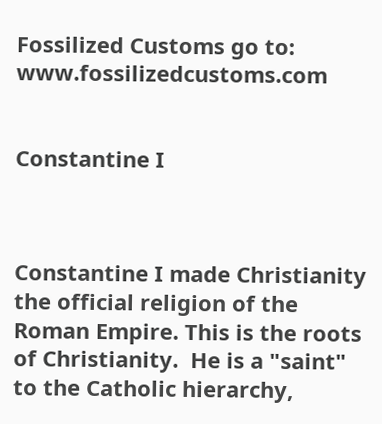Fossilized Customs go to:  www.fossilizedcustoms.com


Constantine I



Constantine I made Christianity the official religion of the Roman Empire. This is the roots of Christianity.  He is a "saint" to the Catholic hierarchy,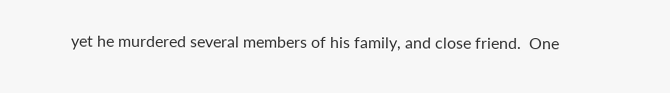yet he murdered several members of his family, and close friend.  One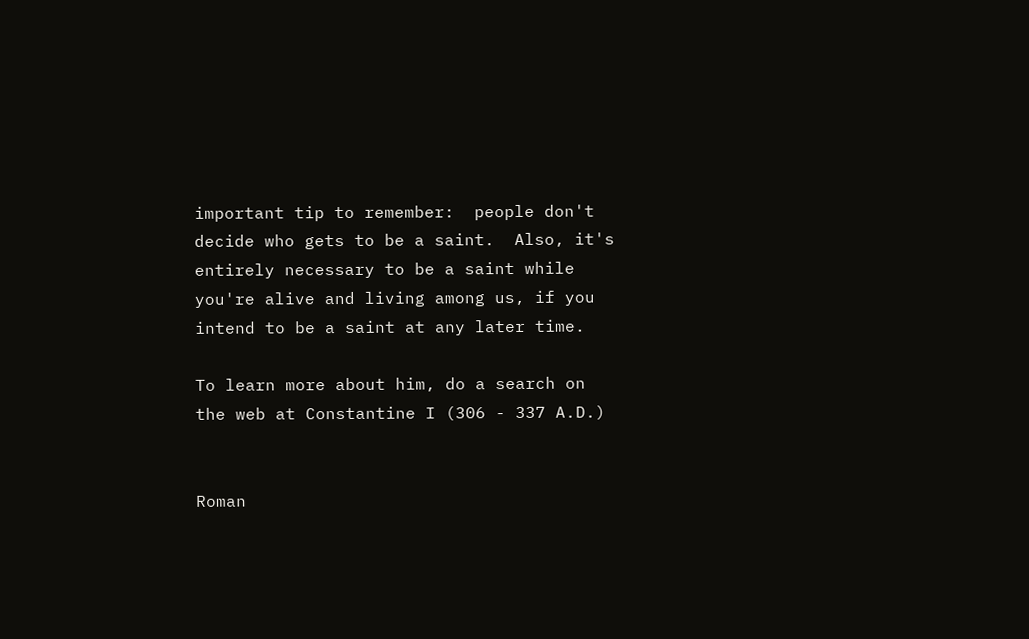important tip to remember:  people don't decide who gets to be a saint.  Also, it's entirely necessary to be a saint while you're alive and living among us, if you intend to be a saint at any later time.

To learn more about him, do a search on the web at Constantine I (306 - 337 A.D.)


Roman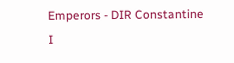Emperors - DIR Constantine I